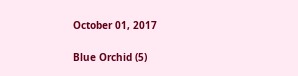October 01, 2017

Blue Orchid (5)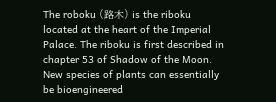The roboku (路木) is the riboku located at the heart of the Imperial Palace. The riboku is first described in chapter 53 of Shadow of the Moon. New species of plants can essentially be bioengineered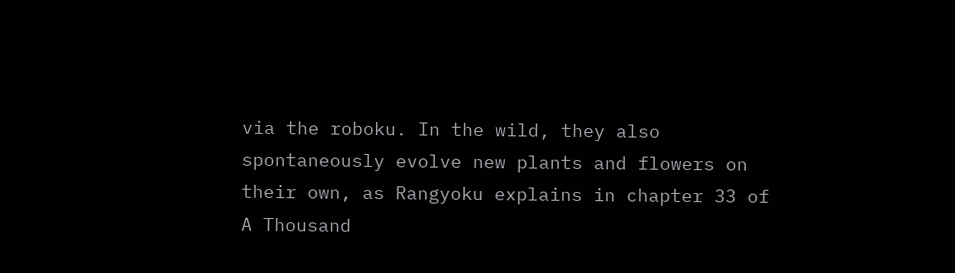via the roboku. In the wild, they also spontaneously evolve new plants and flowers on their own, as Rangyoku explains in chapter 33 of A Thousand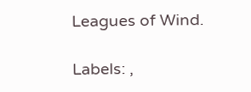Leagues of Wind.

Labels: ,